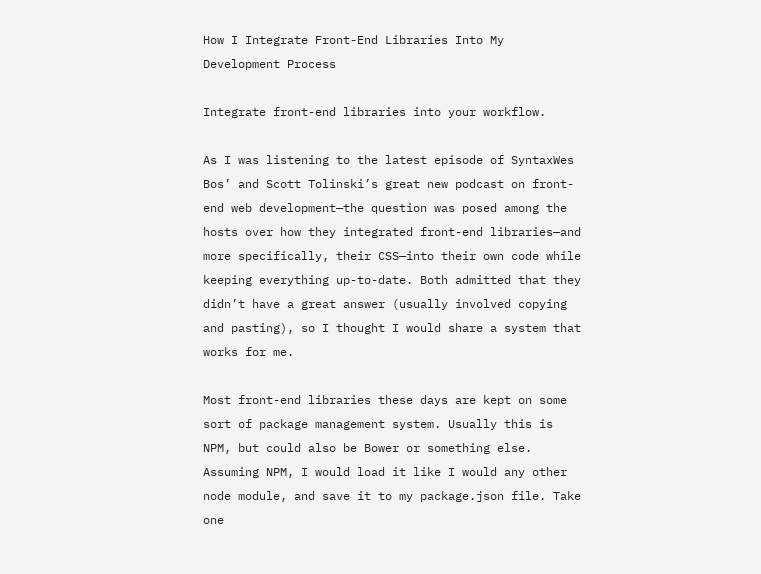How I Integrate Front-End Libraries Into My Development Process

Integrate front-end libraries into your workflow.

As I was listening to the latest episode of SyntaxWes Bos’ and Scott Tolinski’s great new podcast on front-end web development—the question was posed among the hosts over how they integrated front-end libraries—and more specifically, their CSS—into their own code while keeping everything up-to-date. Both admitted that they didn’t have a great answer (usually involved copying and pasting), so I thought I would share a system that works for me.

Most front-end libraries these days are kept on some sort of package management system. Usually this is NPM, but could also be Bower or something else. Assuming NPM, I would load it like I would any other node module, and save it to my package.json file. Take one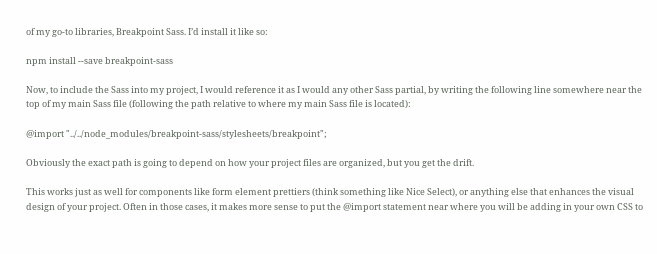of my go-to libraries, Breakpoint Sass. I’d install it like so:

npm install --save breakpoint-sass

Now, to include the Sass into my project, I would reference it as I would any other Sass partial, by writing the following line somewhere near the top of my main Sass file (following the path relative to where my main Sass file is located):

@import "../../node_modules/breakpoint-sass/stylesheets/breakpoint";

Obviously the exact path is going to depend on how your project files are organized, but you get the drift.

This works just as well for components like form element prettiers (think something like Nice Select), or anything else that enhances the visual design of your project. Often in those cases, it makes more sense to put the @import statement near where you will be adding in your own CSS to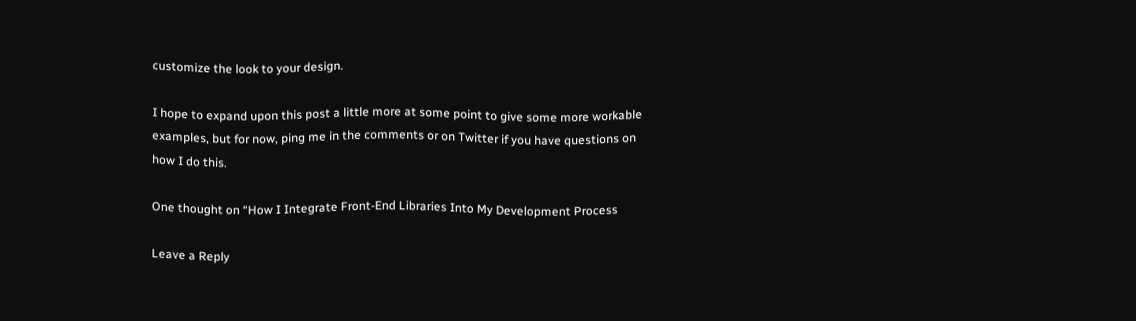customize the look to your design.

I hope to expand upon this post a little more at some point to give some more workable examples, but for now, ping me in the comments or on Twitter if you have questions on how I do this.

One thought on “How I Integrate Front-End Libraries Into My Development Process

Leave a Reply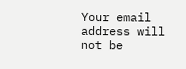Your email address will not be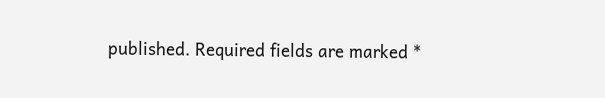published. Required fields are marked *